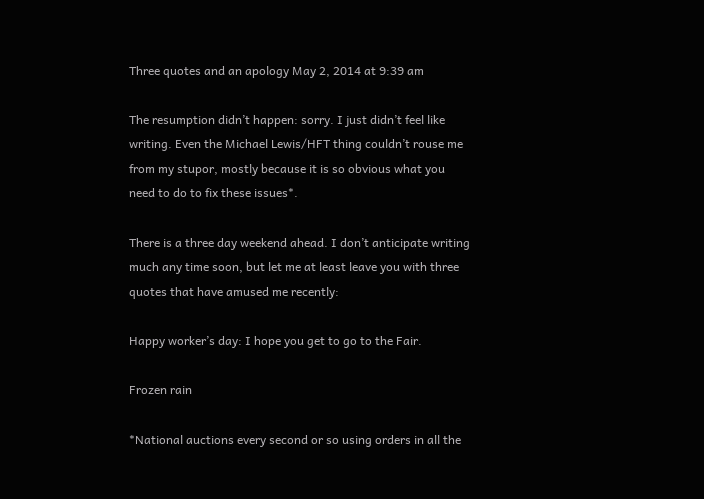Three quotes and an apology May 2, 2014 at 9:39 am

The resumption didn’t happen: sorry. I just didn’t feel like writing. Even the Michael Lewis/HFT thing couldn’t rouse me from my stupor, mostly because it is so obvious what you need to do to fix these issues*.

There is a three day weekend ahead. I don’t anticipate writing much any time soon, but let me at least leave you with three quotes that have amused me recently:

Happy worker’s day: I hope you get to go to the Fair.

Frozen rain

*National auctions every second or so using orders in all the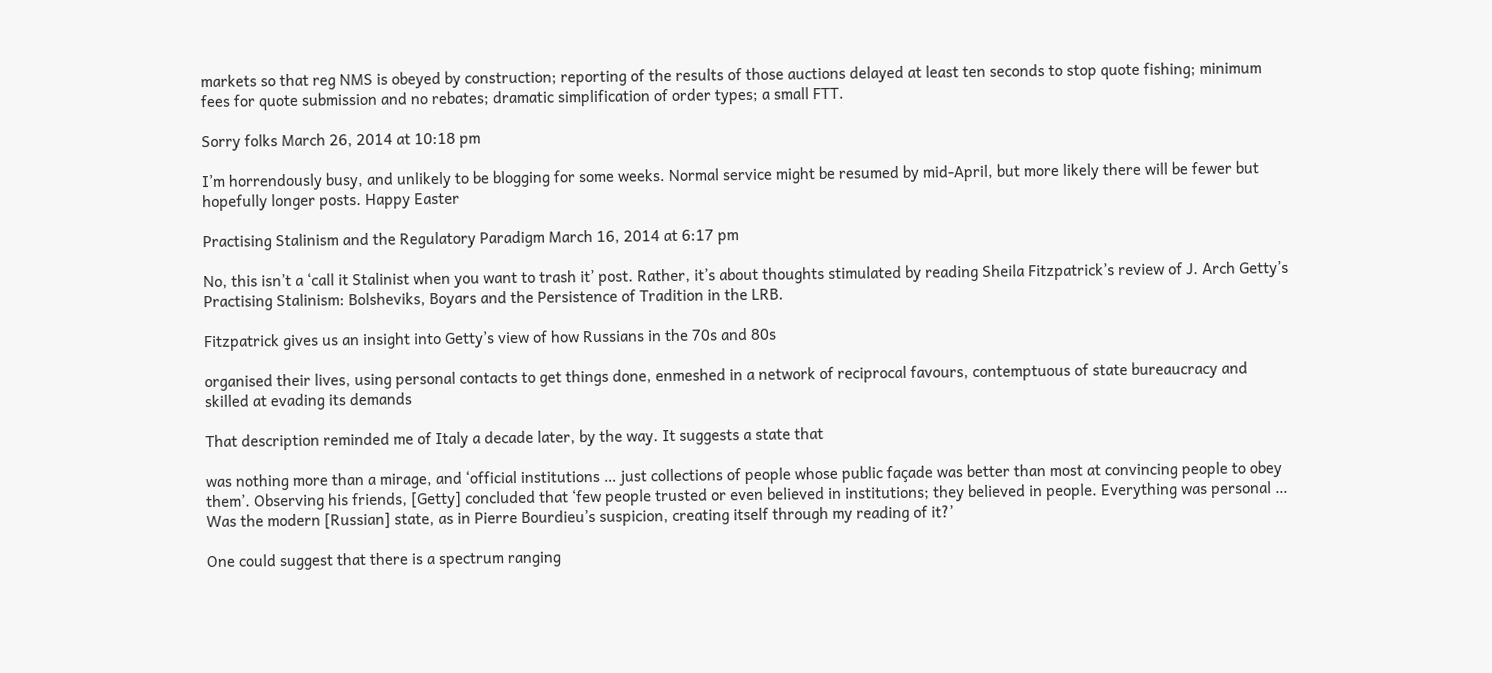markets so that reg NMS is obeyed by construction; reporting of the results of those auctions delayed at least ten seconds to stop quote fishing; minimum fees for quote submission and no rebates; dramatic simplification of order types; a small FTT.

Sorry folks March 26, 2014 at 10:18 pm

I’m horrendously busy, and unlikely to be blogging for some weeks. Normal service might be resumed by mid-April, but more likely there will be fewer but hopefully longer posts. Happy Easter

Practising Stalinism and the Regulatory Paradigm March 16, 2014 at 6:17 pm

No, this isn’t a ‘call it Stalinist when you want to trash it’ post. Rather, it’s about thoughts stimulated by reading Sheila Fitzpatrick’s review of J. Arch Getty’s Practising Stalinism: Bolsheviks, Boyars and the Persistence of Tradition in the LRB.

Fitzpatrick gives us an insight into Getty’s view of how Russians in the 70s and 80s

organised their lives, using personal contacts to get things done, enmeshed in a network of reciprocal favours, contemptuous of state bureaucracy and skilled at evading its demands

That description reminded me of Italy a decade later, by the way. It suggests a state that

was nothing more than a mirage, and ‘official institutions … just collections of people whose public façade was better than most at convincing people to obey them’. Observing his friends, [Getty] concluded that ‘few people trusted or even believed in institutions; they believed in people. Everything was personal … Was the modern [Russian] state, as in Pierre Bourdieu’s suspicion, creating itself through my reading of it?’

One could suggest that there is a spectrum ranging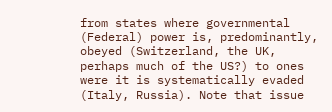from states where governmental (Federal) power is, predominantly, obeyed (Switzerland, the UK, perhaps much of the US?) to ones were it is systematically evaded (Italy, Russia). Note that issue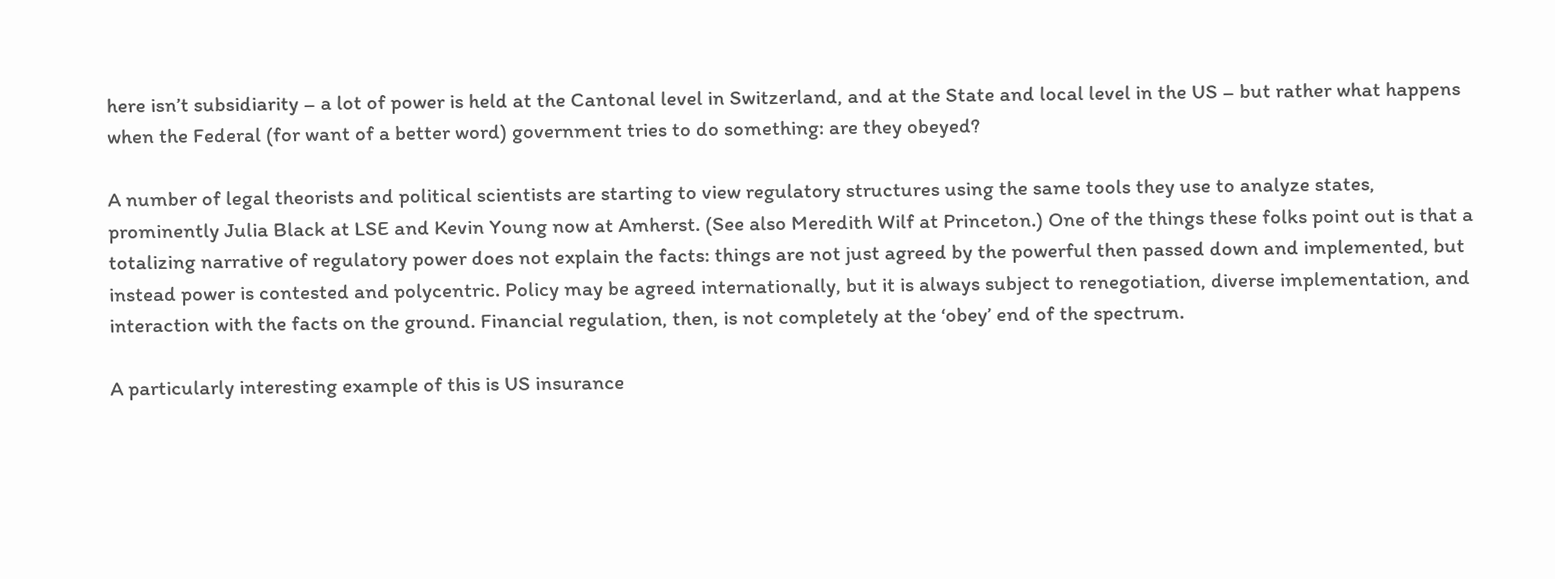here isn’t subsidiarity – a lot of power is held at the Cantonal level in Switzerland, and at the State and local level in the US – but rather what happens when the Federal (for want of a better word) government tries to do something: are they obeyed?

A number of legal theorists and political scientists are starting to view regulatory structures using the same tools they use to analyze states, prominently Julia Black at LSE and Kevin Young now at Amherst. (See also Meredith Wilf at Princeton.) One of the things these folks point out is that a totalizing narrative of regulatory power does not explain the facts: things are not just agreed by the powerful then passed down and implemented, but instead power is contested and polycentric. Policy may be agreed internationally, but it is always subject to renegotiation, diverse implementation, and interaction with the facts on the ground. Financial regulation, then, is not completely at the ‘obey’ end of the spectrum.

A particularly interesting example of this is US insurance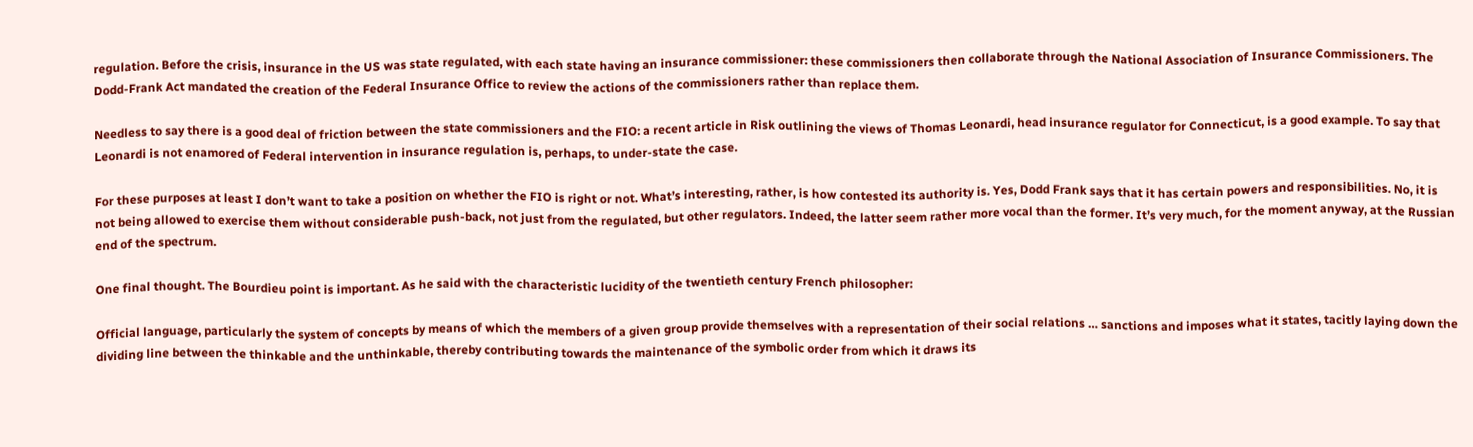regulation. Before the crisis, insurance in the US was state regulated, with each state having an insurance commissioner: these commissioners then collaborate through the National Association of Insurance Commissioners. The Dodd-Frank Act mandated the creation of the Federal Insurance Office to review the actions of the commissioners rather than replace them.

Needless to say there is a good deal of friction between the state commissioners and the FIO: a recent article in Risk outlining the views of Thomas Leonardi, head insurance regulator for Connecticut, is a good example. To say that Leonardi is not enamored of Federal intervention in insurance regulation is, perhaps, to under-state the case.

For these purposes at least I don’t want to take a position on whether the FIO is right or not. What’s interesting, rather, is how contested its authority is. Yes, Dodd Frank says that it has certain powers and responsibilities. No, it is not being allowed to exercise them without considerable push-back, not just from the regulated, but other regulators. Indeed, the latter seem rather more vocal than the former. It’s very much, for the moment anyway, at the Russian end of the spectrum.

One final thought. The Bourdieu point is important. As he said with the characteristic lucidity of the twentieth century French philosopher:

Official language, particularly the system of concepts by means of which the members of a given group provide themselves with a representation of their social relations … sanctions and imposes what it states, tacitly laying down the dividing line between the thinkable and the unthinkable, thereby contributing towards the maintenance of the symbolic order from which it draws its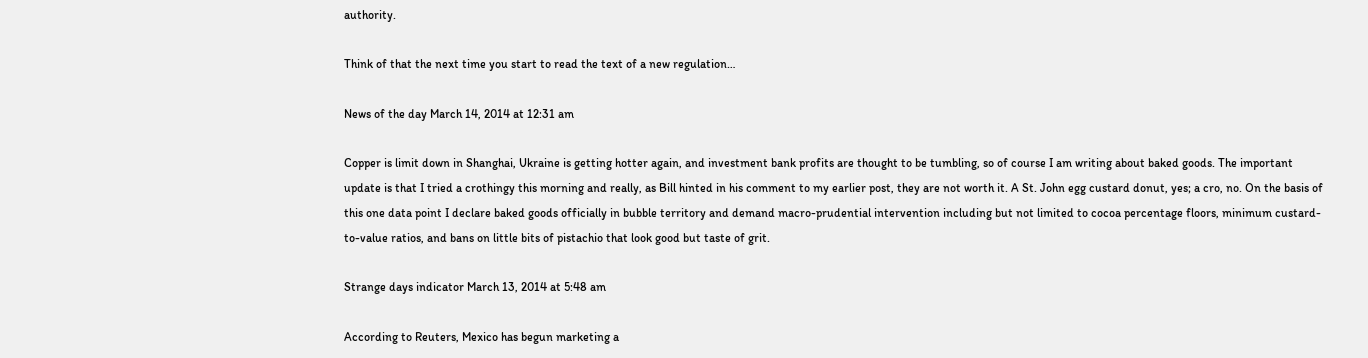authority.

Think of that the next time you start to read the text of a new regulation…

News of the day March 14, 2014 at 12:31 am

Copper is limit down in Shanghai, Ukraine is getting hotter again, and investment bank profits are thought to be tumbling, so of course I am writing about baked goods. The important update is that I tried a crothingy this morning and really, as Bill hinted in his comment to my earlier post, they are not worth it. A St. John egg custard donut, yes; a cro, no. On the basis of this one data point I declare baked goods officially in bubble territory and demand macro-prudential intervention including but not limited to cocoa percentage floors, minimum custard-to-value ratios, and bans on little bits of pistachio that look good but taste of grit.

Strange days indicator March 13, 2014 at 5:48 am

According to Reuters, Mexico has begun marketing a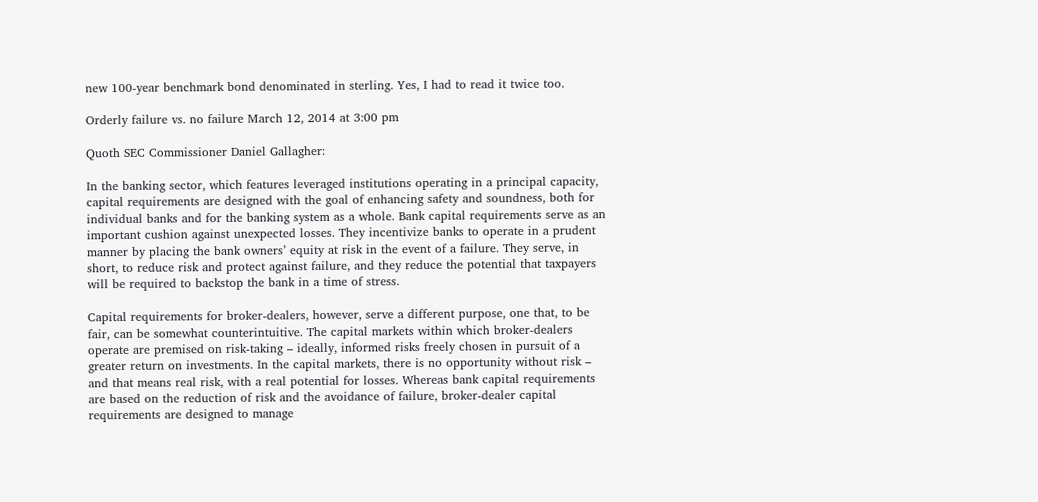new 100-year benchmark bond denominated in sterling. Yes, I had to read it twice too.

Orderly failure vs. no failure March 12, 2014 at 3:00 pm

Quoth SEC Commissioner Daniel Gallagher:

In the banking sector, which features leveraged institutions operating in a principal capacity, capital requirements are designed with the goal of enhancing safety and soundness, both for individual banks and for the banking system as a whole. Bank capital requirements serve as an important cushion against unexpected losses. They incentivize banks to operate in a prudent manner by placing the bank owners’ equity at risk in the event of a failure. They serve, in short, to reduce risk and protect against failure, and they reduce the potential that taxpayers will be required to backstop the bank in a time of stress.

Capital requirements for broker-dealers, however, serve a different purpose, one that, to be fair, can be somewhat counterintuitive. The capital markets within which broker-dealers operate are premised on risk-taking – ideally, informed risks freely chosen in pursuit of a greater return on investments. In the capital markets, there is no opportunity without risk – and that means real risk, with a real potential for losses. Whereas bank capital requirements are based on the reduction of risk and the avoidance of failure, broker-dealer capital requirements are designed to manage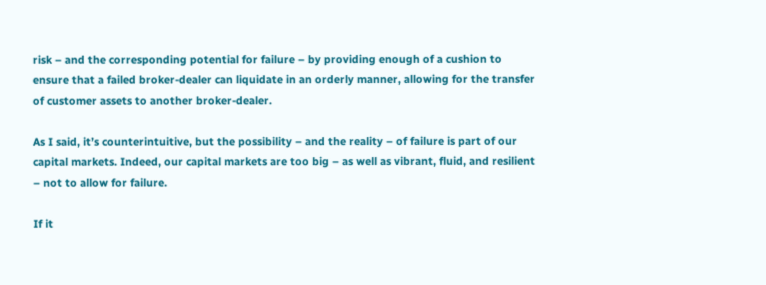risk – and the corresponding potential for failure – by providing enough of a cushion to ensure that a failed broker-dealer can liquidate in an orderly manner, allowing for the transfer of customer assets to another broker-dealer.

As I said, it’s counterintuitive, but the possibility – and the reality – of failure is part of our capital markets. Indeed, our capital markets are too big – as well as vibrant, fluid, and resilient – not to allow for failure.

If it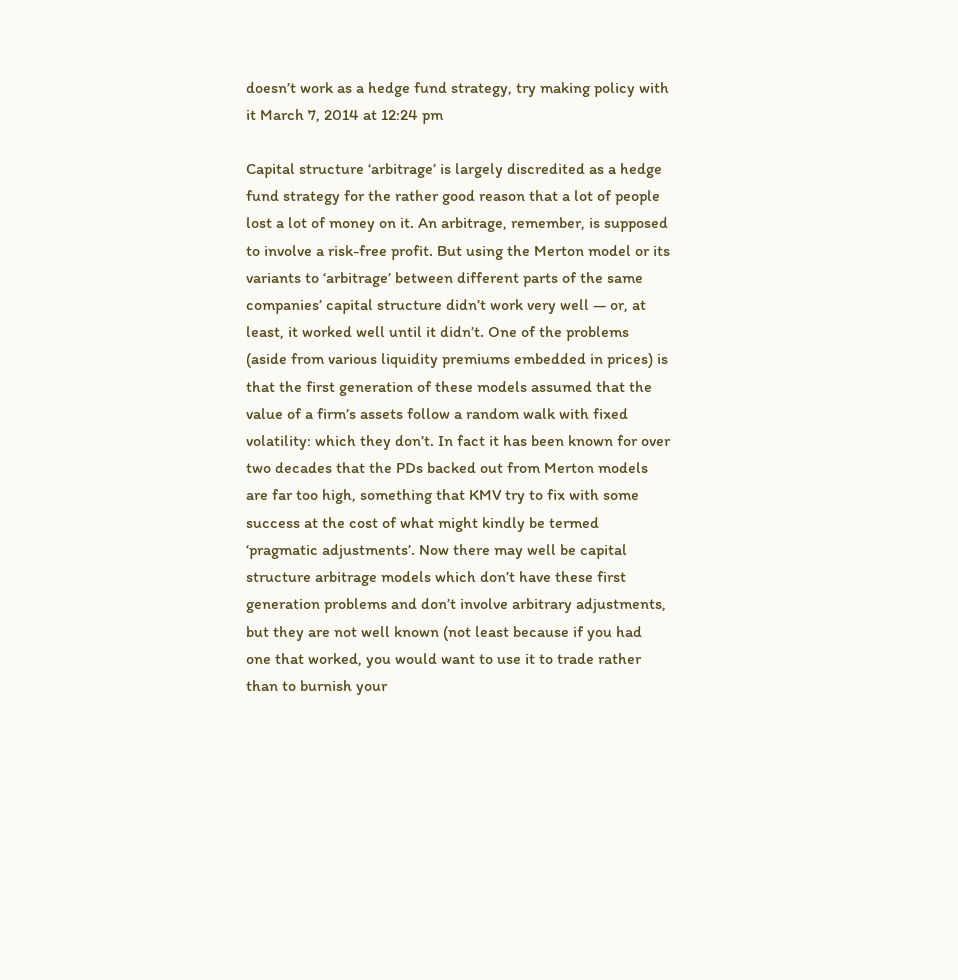doesn’t work as a hedge fund strategy, try making policy with it March 7, 2014 at 12:24 pm

Capital structure ‘arbitrage’ is largely discredited as a hedge fund strategy for the rather good reason that a lot of people lost a lot of money on it. An arbitrage, remember, is supposed to involve a risk-free profit. But using the Merton model or its variants to ‘arbitrage’ between different parts of the same companies’ capital structure didn’t work very well — or, at least, it worked well until it didn’t. One of the problems (aside from various liquidity premiums embedded in prices) is that the first generation of these models assumed that the value of a firm’s assets follow a random walk with fixed volatility: which they don’t. In fact it has been known for over two decades that the PDs backed out from Merton models are far too high, something that KMV try to fix with some success at the cost of what might kindly be termed ‘pragmatic adjustments’. Now there may well be capital structure arbitrage models which don’t have these first generation problems and don’t involve arbitrary adjustments, but they are not well known (not least because if you had one that worked, you would want to use it to trade rather than to burnish your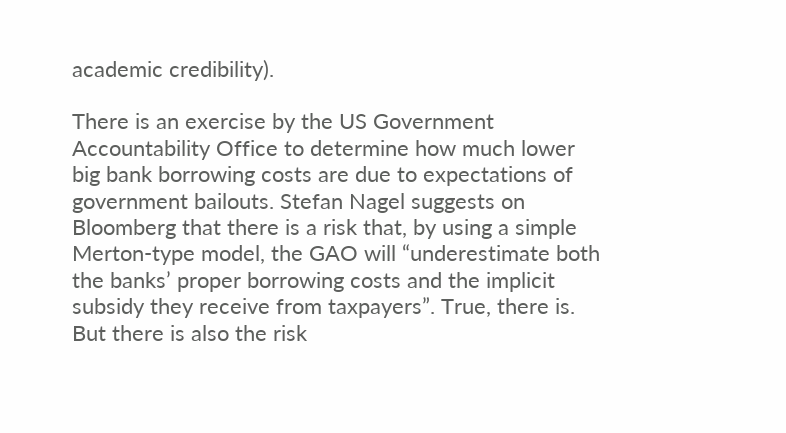academic credibility).

There is an exercise by the US Government Accountability Office to determine how much lower big bank borrowing costs are due to expectations of government bailouts. Stefan Nagel suggests on Bloomberg that there is a risk that, by using a simple Merton-type model, the GAO will “underestimate both the banks’ proper borrowing costs and the implicit subsidy they receive from taxpayers”. True, there is. But there is also the risk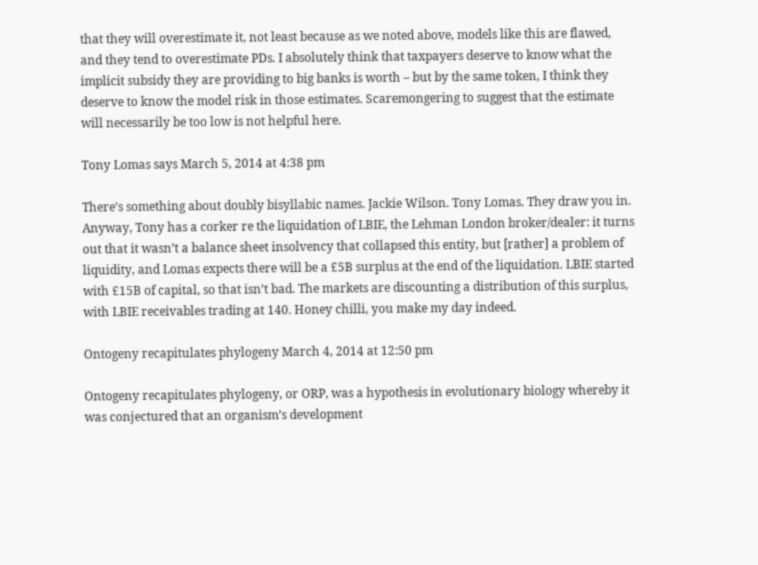that they will overestimate it, not least because as we noted above, models like this are flawed, and they tend to overestimate PDs. I absolutely think that taxpayers deserve to know what the implicit subsidy they are providing to big banks is worth – but by the same token, I think they deserve to know the model risk in those estimates. Scaremongering to suggest that the estimate will necessarily be too low is not helpful here.

Tony Lomas says March 5, 2014 at 4:38 pm

There’s something about doubly bisyllabic names. Jackie Wilson. Tony Lomas. They draw you in. Anyway, Tony has a corker re the liquidation of LBIE, the Lehman London broker/dealer: it turns out that it wasn’t a balance sheet insolvency that collapsed this entity, but [rather] a problem of liquidity, and Lomas expects there will be a £5B surplus at the end of the liquidation. LBIE started with £15B of capital, so that isn’t bad. The markets are discounting a distribution of this surplus, with LBIE receivables trading at 140. Honey chilli, you make my day indeed.

Ontogeny recapitulates phylogeny March 4, 2014 at 12:50 pm

Ontogeny recapitulates phylogeny, or ORP, was a hypothesis in evolutionary biology whereby it was conjectured that an organism’s development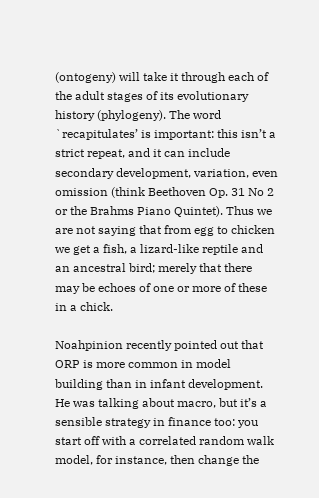(ontogeny) will take it through each of the adult stages of its evolutionary history (phylogeny). The word `recapitulates’ is important: this isn’t a strict repeat, and it can include secondary development, variation, even omission (think Beethoven Op. 31 No 2 or the Brahms Piano Quintet). Thus we are not saying that from egg to chicken we get a fish, a lizard-like reptile and an ancestral bird; merely that there may be echoes of one or more of these in a chick.

Noahpinion recently pointed out that ORP is more common in model building than in infant development. He was talking about macro, but it’s a sensible strategy in finance too: you start off with a correlated random walk model, for instance, then change the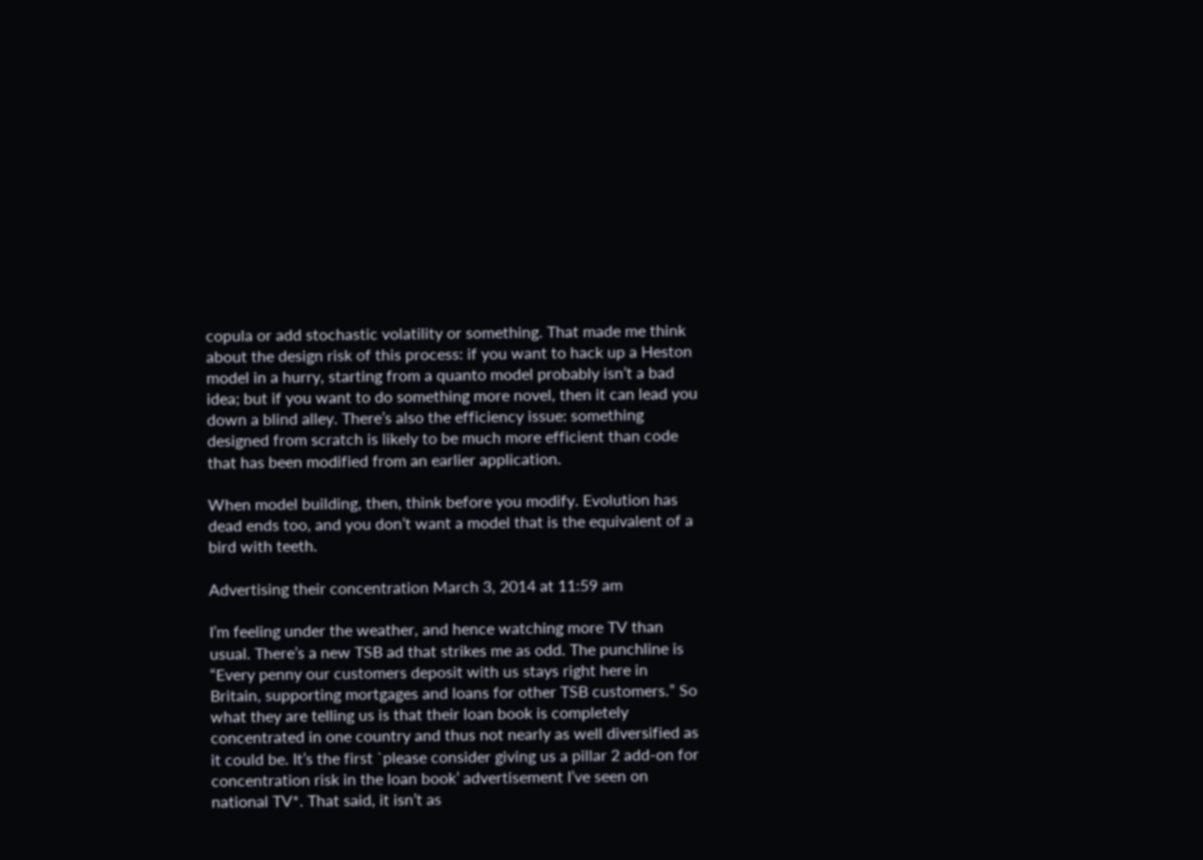copula or add stochastic volatility or something. That made me think about the design risk of this process: if you want to hack up a Heston model in a hurry, starting from a quanto model probably isn’t a bad idea; but if you want to do something more novel, then it can lead you down a blind alley. There’s also the efficiency issue: something designed from scratch is likely to be much more efficient than code that has been modified from an earlier application.

When model building, then, think before you modify. Evolution has dead ends too, and you don’t want a model that is the equivalent of a bird with teeth.

Advertising their concentration March 3, 2014 at 11:59 am

I’m feeling under the weather, and hence watching more TV than usual. There’s a new TSB ad that strikes me as odd. The punchline is “Every penny our customers deposit with us stays right here in Britain, supporting mortgages and loans for other TSB customers.” So what they are telling us is that their loan book is completely concentrated in one country and thus not nearly as well diversified as it could be. It’s the first `please consider giving us a pillar 2 add-on for concentration risk in the loan book’ advertisement I’ve seen on national TV*. That said, it isn’t as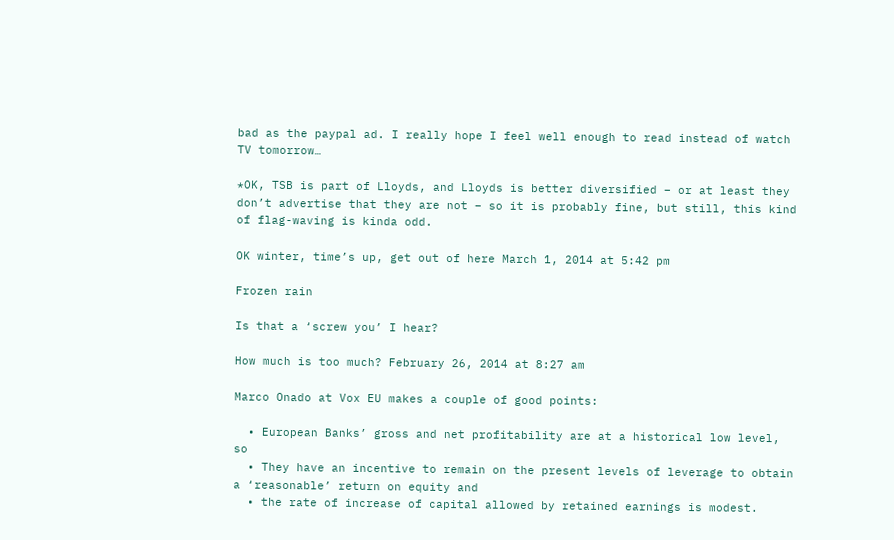bad as the paypal ad. I really hope I feel well enough to read instead of watch TV tomorrow…

*OK, TSB is part of Lloyds, and Lloyds is better diversified – or at least they don’t advertise that they are not – so it is probably fine, but still, this kind of flag-waving is kinda odd.

OK winter, time’s up, get out of here March 1, 2014 at 5:42 pm

Frozen rain

Is that a ‘screw you’ I hear?

How much is too much? February 26, 2014 at 8:27 am

Marco Onado at Vox EU makes a couple of good points:

  • European Banks’ gross and net profitability are at a historical low level, so
  • They have an incentive to remain on the present levels of leverage to obtain a ‘reasonable’ return on equity and
  • the rate of increase of capital allowed by retained earnings is modest.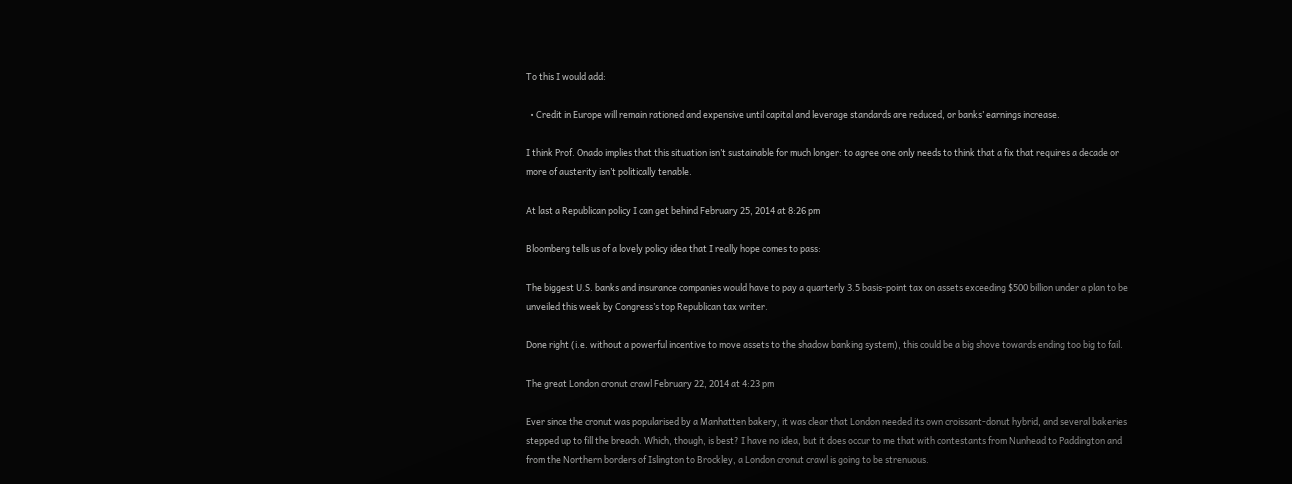To this I would add:

  • Credit in Europe will remain rationed and expensive until capital and leverage standards are reduced, or banks’ earnings increase.

I think Prof. Onado implies that this situation isn’t sustainable for much longer: to agree one only needs to think that a fix that requires a decade or more of austerity isn’t politically tenable.

At last a Republican policy I can get behind February 25, 2014 at 8:26 pm

Bloomberg tells us of a lovely policy idea that I really hope comes to pass:

The biggest U.S. banks and insurance companies would have to pay a quarterly 3.5 basis-point tax on assets exceeding $500 billion under a plan to be unveiled this week by Congress’s top Republican tax writer.

Done right (i.e. without a powerful incentive to move assets to the shadow banking system), this could be a big shove towards ending too big to fail.

The great London cronut crawl February 22, 2014 at 4:23 pm

Ever since the cronut was popularised by a Manhatten bakery, it was clear that London needed its own croissant-donut hybrid, and several bakeries stepped up to fill the breach. Which, though, is best? I have no idea, but it does occur to me that with contestants from Nunhead to Paddington and from the Northern borders of Islington to Brockley, a London cronut crawl is going to be strenuous.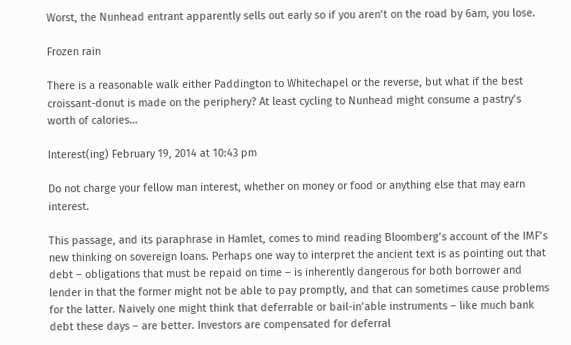Worst, the Nunhead entrant apparently sells out early so if you aren’t on the road by 6am, you lose.

Frozen rain

There is a reasonable walk either Paddington to Whitechapel or the reverse, but what if the best croissant-donut is made on the periphery? At least cycling to Nunhead might consume a pastry’s worth of calories…

Interest(ing) February 19, 2014 at 10:43 pm

Do not charge your fellow man interest, whether on money or food or anything else that may earn interest.

This passage, and its paraphrase in Hamlet, comes to mind reading Bloomberg’s account of the IMF’s new thinking on sovereign loans. Perhaps one way to interpret the ancient text is as pointing out that debt – obligations that must be repaid on time – is inherently dangerous for both borrower and lender in that the former might not be able to pay promptly, and that can sometimes cause problems for the latter. Naively one might think that deferrable or bail-in’able instruments – like much bank debt these days – are better. Investors are compensated for deferral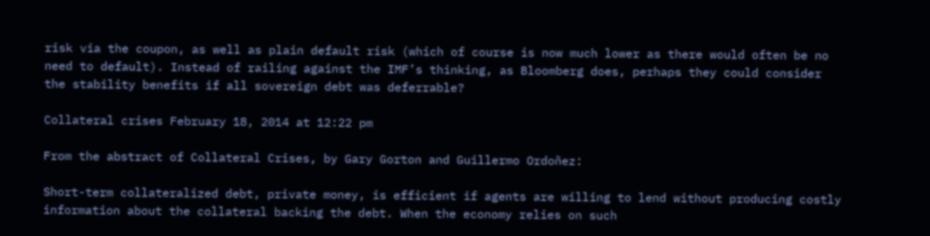risk via the coupon, as well as plain default risk (which of course is now much lower as there would often be no need to default). Instead of railing against the IMF’s thinking, as Bloomberg does, perhaps they could consider the stability benefits if all sovereign debt was deferrable?

Collateral crises February 18, 2014 at 12:22 pm

From the abstract of Collateral Crises, by Gary Gorton and Guillermo Ordoñez:

Short-term collateralized debt, private money, is efficient if agents are willing to lend without producing costly information about the collateral backing the debt. When the economy relies on such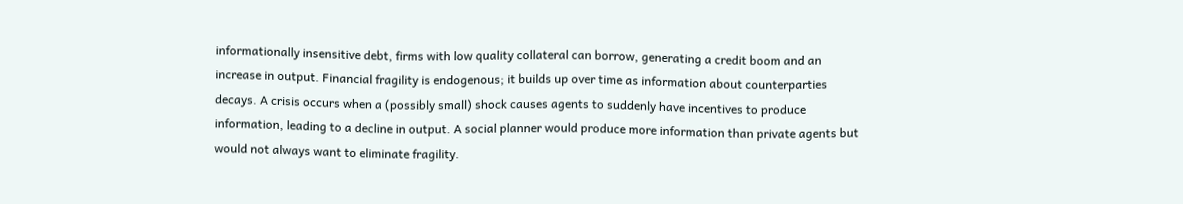informationally insensitive debt, firms with low quality collateral can borrow, generating a credit boom and an increase in output. Financial fragility is endogenous; it builds up over time as information about counterparties decays. A crisis occurs when a (possibly small) shock causes agents to suddenly have incentives to produce information, leading to a decline in output. A social planner would produce more information than private agents but would not always want to eliminate fragility.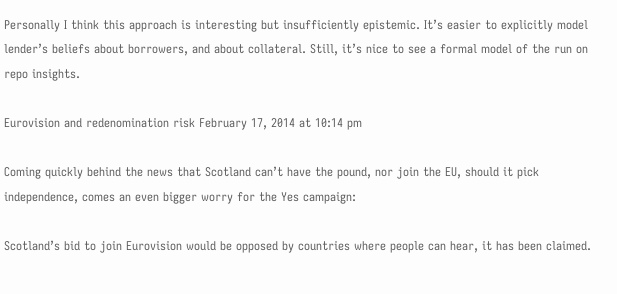Personally I think this approach is interesting but insufficiently epistemic. It’s easier to explicitly model lender’s beliefs about borrowers, and about collateral. Still, it’s nice to see a formal model of the run on repo insights.

Eurovision and redenomination risk February 17, 2014 at 10:14 pm

Coming quickly behind the news that Scotland can’t have the pound, nor join the EU, should it pick independence, comes an even bigger worry for the Yes campaign:

Scotland’s bid to join Eurovision would be opposed by countries where people can hear, it has been claimed.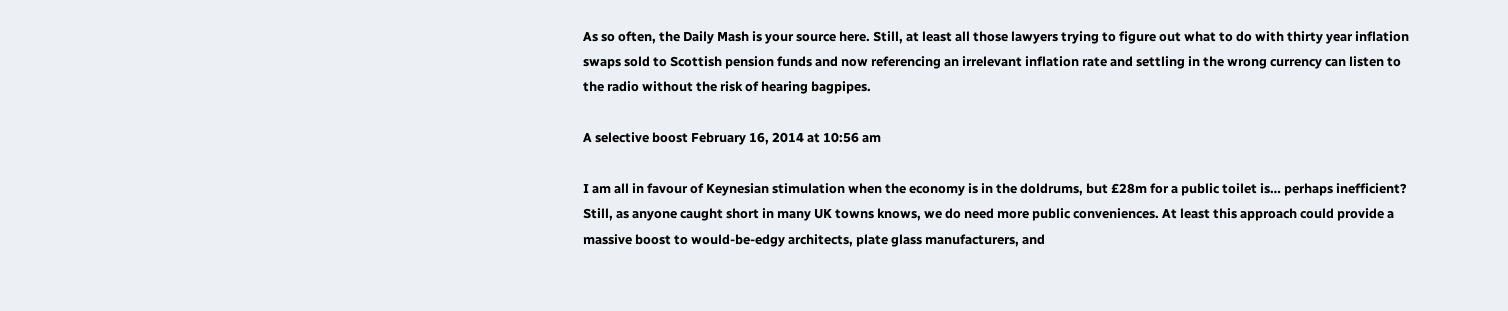As so often, the Daily Mash is your source here. Still, at least all those lawyers trying to figure out what to do with thirty year inflation swaps sold to Scottish pension funds and now referencing an irrelevant inflation rate and settling in the wrong currency can listen to the radio without the risk of hearing bagpipes.

A selective boost February 16, 2014 at 10:56 am

I am all in favour of Keynesian stimulation when the economy is in the doldrums, but £28m for a public toilet is… perhaps inefficient? Still, as anyone caught short in many UK towns knows, we do need more public conveniences. At least this approach could provide a massive boost to would-be-edgy architects, plate glass manufacturers, and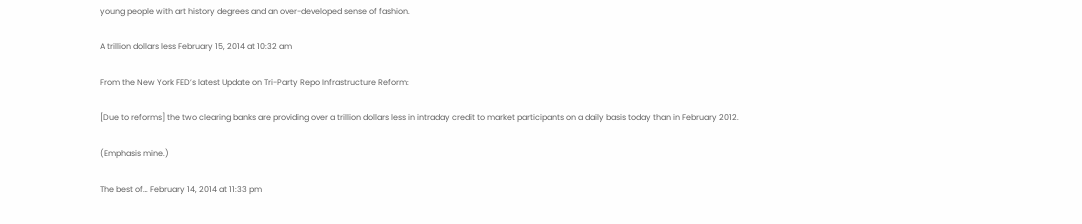young people with art history degrees and an over-developed sense of fashion.

A trillion dollars less February 15, 2014 at 10:32 am

From the New York FED’s latest Update on Tri-Party Repo Infrastructure Reform:

[Due to reforms] the two clearing banks are providing over a trillion dollars less in intraday credit to market participants on a daily basis today than in February 2012.

(Emphasis mine.)

The best of… February 14, 2014 at 11:33 pm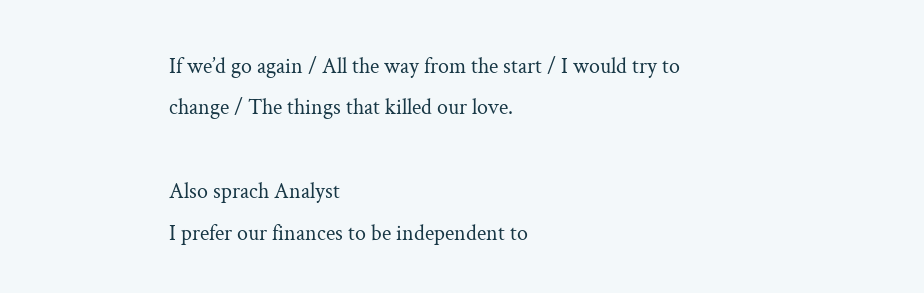If we’d go again / All the way from the start / I would try to change / The things that killed our love.

Also sprach Analyst
I prefer our finances to be independent to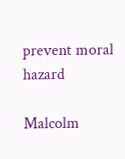prevent moral hazard

Malcolm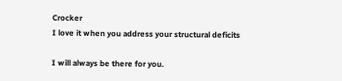Crocker
I love it when you address your structural deficits

I will always be there for you.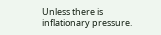Unless there is inflationary pressure.